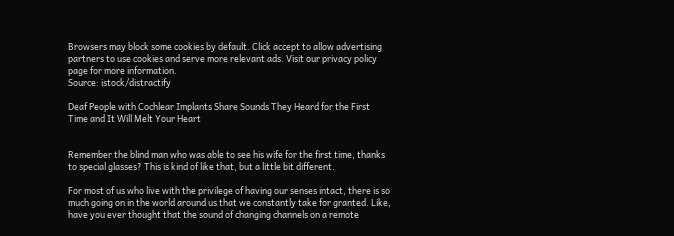Browsers may block some cookies by default. Click accept to allow advertising partners to use cookies and serve more relevant ads. Visit our privacy policy page for more information.
Source: istock/distractify

Deaf People with Cochlear Implants Share Sounds They Heard for the First Time and It Will Melt Your Heart


Remember the blind man who was able to see his wife for the first time, thanks to special glasses? This is kind of like that, but a little bit different.

For most of us who live with the privilege of having our senses intact, there is so much going on in the world around us that we constantly take for granted. Like, have you ever thought that the sound of changing channels on a remote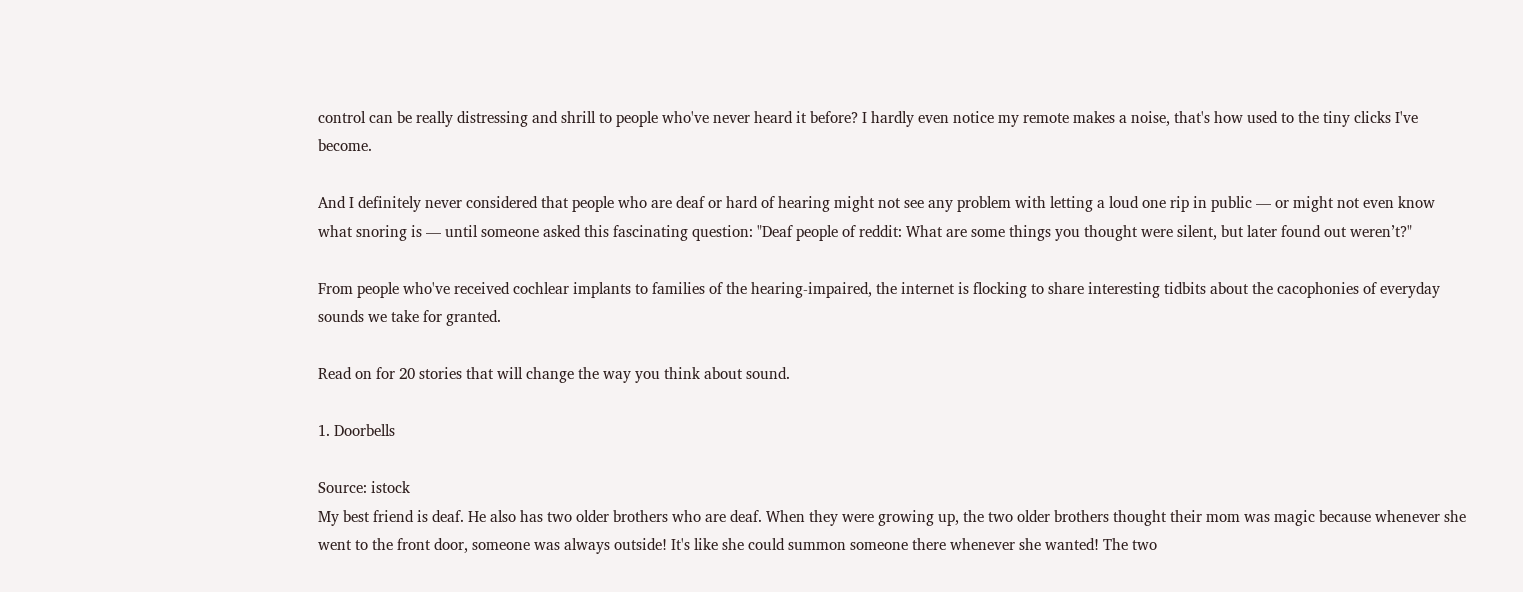control can be really distressing and shrill to people who've never heard it before? I hardly even notice my remote makes a noise, that's how used to the tiny clicks I've become.

And I definitely never considered that people who are deaf or hard of hearing might not see any problem with letting a loud one rip in public — or might not even know what snoring is — until someone asked this fascinating question: "Deaf people of reddit: What are some things you thought were silent, but later found out weren’t?"

From people who've received cochlear implants to families of the hearing-impaired, the internet is flocking to share interesting tidbits about the cacophonies of everyday sounds we take for granted.

Read on for 20 stories that will change the way you think about sound.

1. Doorbells

Source: istock
My best friend is deaf. He also has two older brothers who are deaf. When they were growing up, the two older brothers thought their mom was magic because whenever she went to the front door, someone was always outside! It's like she could summon someone there whenever she wanted! The two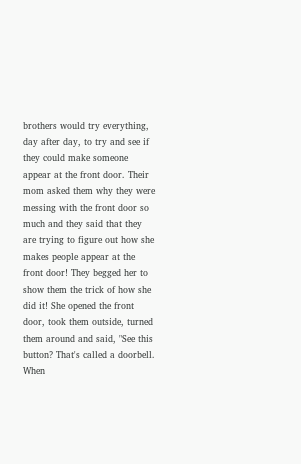brothers would try everything, day after day, to try and see if they could make someone appear at the front door. Their mom asked them why they were messing with the front door so much and they said that they are trying to figure out how she makes people appear at the front door! They begged her to show them the trick of how she did it! She opened the front door, took them outside, turned them around and said, "See this button? That's called a doorbell. When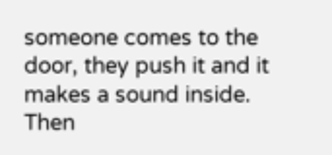someone comes to the door, they push it and it makes a sound inside. Then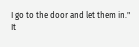I go to the door and let them in."
It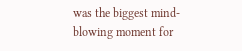was the biggest mind-blowing moment for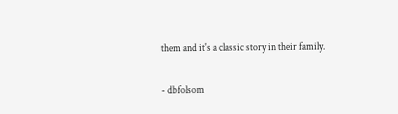them and it's a classic story in their family.

- dbfolsom